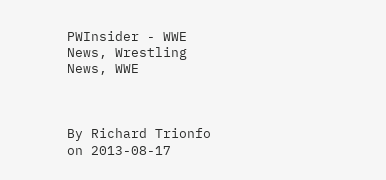PWInsider - WWE News, Wrestling News, WWE



By Richard Trionfo on 2013-08-17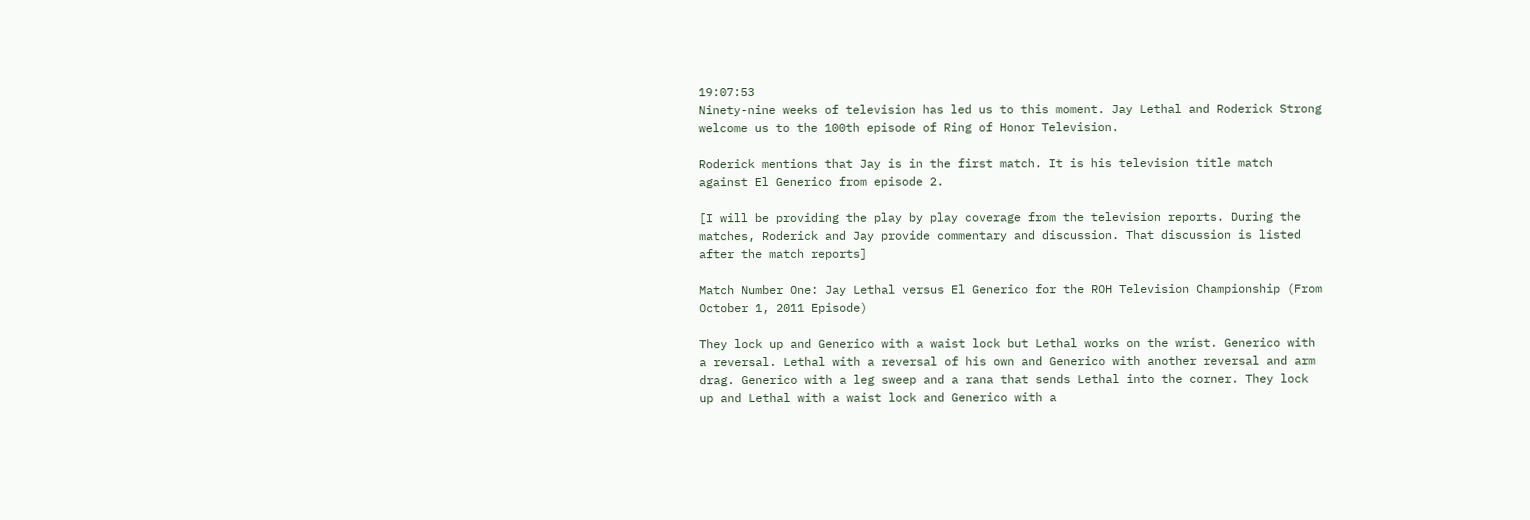19:07:53
Ninety-nine weeks of television has led us to this moment. Jay Lethal and Roderick Strong welcome us to the 100th episode of Ring of Honor Television.

Roderick mentions that Jay is in the first match. It is his television title match against El Generico from episode 2.

[I will be providing the play by play coverage from the television reports. During the matches, Roderick and Jay provide commentary and discussion. That discussion is listed after the match reports]

Match Number One: Jay Lethal versus El Generico for the ROH Television Championship (From October 1, 2011 Episode)

They lock up and Generico with a waist lock but Lethal works on the wrist. Generico with a reversal. Lethal with a reversal of his own and Generico with another reversal and arm drag. Generico with a leg sweep and a rana that sends Lethal into the corner. They lock up and Lethal with a waist lock and Generico with a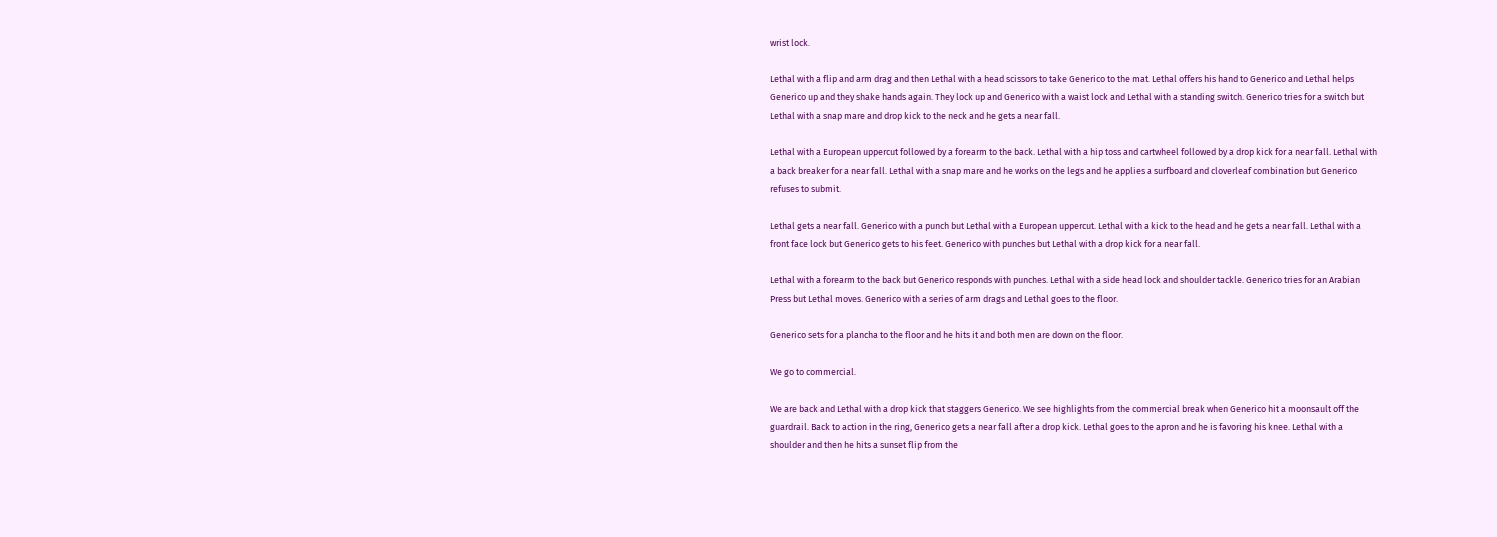wrist lock.

Lethal with a flip and arm drag and then Lethal with a head scissors to take Generico to the mat. Lethal offers his hand to Generico and Lethal helps Generico up and they shake hands again. They lock up and Generico with a waist lock and Lethal with a standing switch. Generico tries for a switch but Lethal with a snap mare and drop kick to the neck and he gets a near fall.

Lethal with a European uppercut followed by a forearm to the back. Lethal with a hip toss and cartwheel followed by a drop kick for a near fall. Lethal with a back breaker for a near fall. Lethal with a snap mare and he works on the legs and he applies a surfboard and cloverleaf combination but Generico refuses to submit.

Lethal gets a near fall. Generico with a punch but Lethal with a European uppercut. Lethal with a kick to the head and he gets a near fall. Lethal with a front face lock but Generico gets to his feet. Generico with punches but Lethal with a drop kick for a near fall.

Lethal with a forearm to the back but Generico responds with punches. Lethal with a side head lock and shoulder tackle. Generico tries for an Arabian Press but Lethal moves. Generico with a series of arm drags and Lethal goes to the floor.

Generico sets for a plancha to the floor and he hits it and both men are down on the floor.

We go to commercial.

We are back and Lethal with a drop kick that staggers Generico. We see highlights from the commercial break when Generico hit a moonsault off the guardrail. Back to action in the ring, Generico gets a near fall after a drop kick. Lethal goes to the apron and he is favoring his knee. Lethal with a shoulder and then he hits a sunset flip from the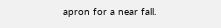apron for a near fall.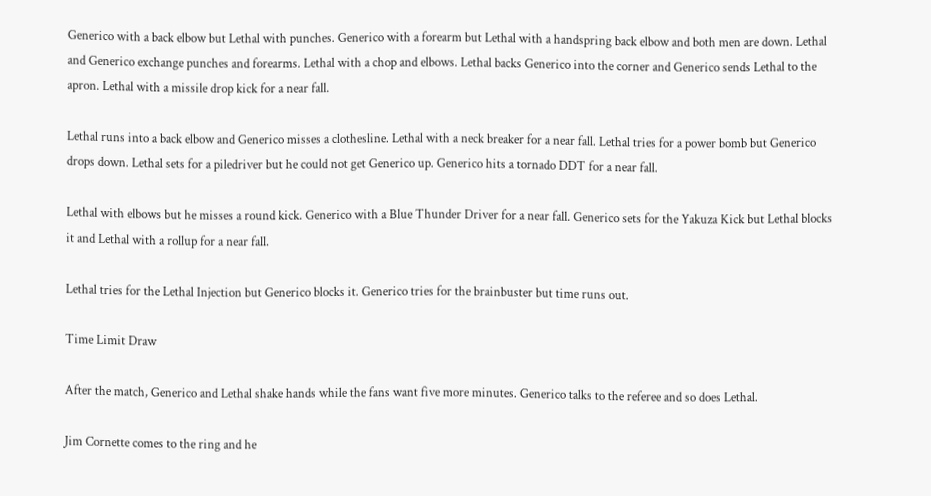Generico with a back elbow but Lethal with punches. Generico with a forearm but Lethal with a handspring back elbow and both men are down. Lethal and Generico exchange punches and forearms. Lethal with a chop and elbows. Lethal backs Generico into the corner and Generico sends Lethal to the apron. Lethal with a missile drop kick for a near fall.

Lethal runs into a back elbow and Generico misses a clothesline. Lethal with a neck breaker for a near fall. Lethal tries for a power bomb but Generico drops down. Lethal sets for a piledriver but he could not get Generico up. Generico hits a tornado DDT for a near fall.

Lethal with elbows but he misses a round kick. Generico with a Blue Thunder Driver for a near fall. Generico sets for the Yakuza Kick but Lethal blocks it and Lethal with a rollup for a near fall.

Lethal tries for the Lethal Injection but Generico blocks it. Generico tries for the brainbuster but time runs out.

Time Limit Draw

After the match, Generico and Lethal shake hands while the fans want five more minutes. Generico talks to the referee and so does Lethal.

Jim Cornette comes to the ring and he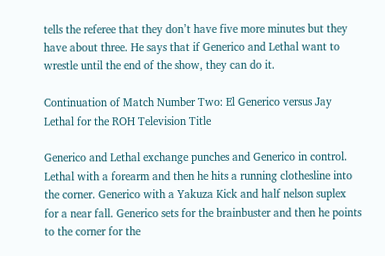tells the referee that they don’t have five more minutes but they have about three. He says that if Generico and Lethal want to wrestle until the end of the show, they can do it.

Continuation of Match Number Two: El Generico versus Jay Lethal for the ROH Television Title

Generico and Lethal exchange punches and Generico in control. Lethal with a forearm and then he hits a running clothesline into the corner. Generico with a Yakuza Kick and half nelson suplex for a near fall. Generico sets for the brainbuster and then he points to the corner for the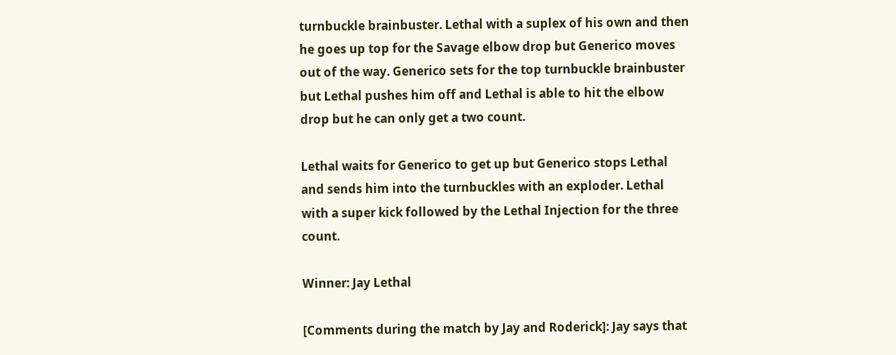turnbuckle brainbuster. Lethal with a suplex of his own and then he goes up top for the Savage elbow drop but Generico moves out of the way. Generico sets for the top turnbuckle brainbuster but Lethal pushes him off and Lethal is able to hit the elbow drop but he can only get a two count.

Lethal waits for Generico to get up but Generico stops Lethal and sends him into the turnbuckles with an exploder. Lethal with a super kick followed by the Lethal Injection for the three count.

Winner: Jay Lethal

[Comments during the match by Jay and Roderick]: Jay says that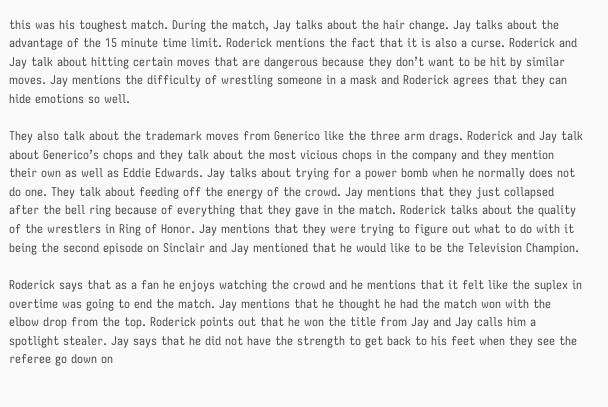this was his toughest match. During the match, Jay talks about the hair change. Jay talks about the advantage of the 15 minute time limit. Roderick mentions the fact that it is also a curse. Roderick and Jay talk about hitting certain moves that are dangerous because they don’t want to be hit by similar moves. Jay mentions the difficulty of wrestling someone in a mask and Roderick agrees that they can hide emotions so well.

They also talk about the trademark moves from Generico like the three arm drags. Roderick and Jay talk about Generico’s chops and they talk about the most vicious chops in the company and they mention their own as well as Eddie Edwards. Jay talks about trying for a power bomb when he normally does not do one. They talk about feeding off the energy of the crowd. Jay mentions that they just collapsed after the bell ring because of everything that they gave in the match. Roderick talks about the quality of the wrestlers in Ring of Honor. Jay mentions that they were trying to figure out what to do with it being the second episode on Sinclair and Jay mentioned that he would like to be the Television Champion.

Roderick says that as a fan he enjoys watching the crowd and he mentions that it felt like the suplex in overtime was going to end the match. Jay mentions that he thought he had the match won with the elbow drop from the top. Roderick points out that he won the title from Jay and Jay calls him a spotlight stealer. Jay says that he did not have the strength to get back to his feet when they see the referee go down on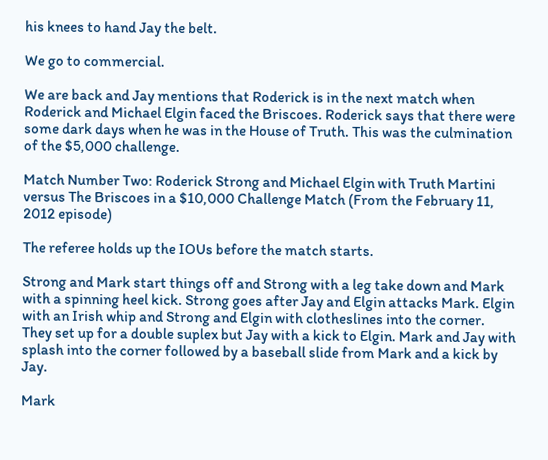his knees to hand Jay the belt.

We go to commercial.

We are back and Jay mentions that Roderick is in the next match when Roderick and Michael Elgin faced the Briscoes. Roderick says that there were some dark days when he was in the House of Truth. This was the culmination of the $5,000 challenge.

Match Number Two: Roderick Strong and Michael Elgin with Truth Martini versus The Briscoes in a $10,000 Challenge Match (From the February 11, 2012 episode)

The referee holds up the IOUs before the match starts.

Strong and Mark start things off and Strong with a leg take down and Mark with a spinning heel kick. Strong goes after Jay and Elgin attacks Mark. Elgin with an Irish whip and Strong and Elgin with clotheslines into the corner. They set up for a double suplex but Jay with a kick to Elgin. Mark and Jay with splash into the corner followed by a baseball slide from Mark and a kick by Jay.

Mark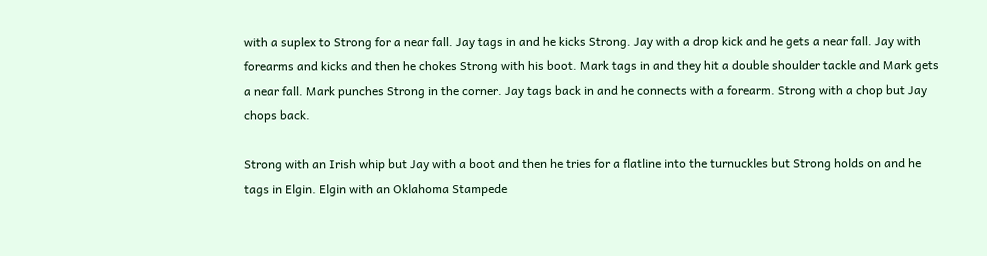with a suplex to Strong for a near fall. Jay tags in and he kicks Strong. Jay with a drop kick and he gets a near fall. Jay with forearms and kicks and then he chokes Strong with his boot. Mark tags in and they hit a double shoulder tackle and Mark gets a near fall. Mark punches Strong in the corner. Jay tags back in and he connects with a forearm. Strong with a chop but Jay chops back.

Strong with an Irish whip but Jay with a boot and then he tries for a flatline into the turnuckles but Strong holds on and he tags in Elgin. Elgin with an Oklahoma Stampede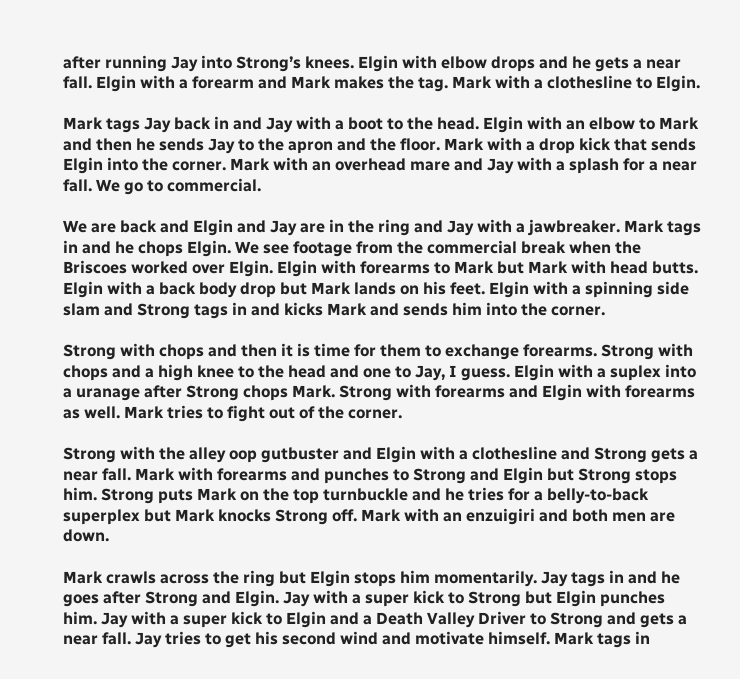after running Jay into Strong’s knees. Elgin with elbow drops and he gets a near fall. Elgin with a forearm and Mark makes the tag. Mark with a clothesline to Elgin.

Mark tags Jay back in and Jay with a boot to the head. Elgin with an elbow to Mark and then he sends Jay to the apron and the floor. Mark with a drop kick that sends Elgin into the corner. Mark with an overhead mare and Jay with a splash for a near fall. We go to commercial.

We are back and Elgin and Jay are in the ring and Jay with a jawbreaker. Mark tags in and he chops Elgin. We see footage from the commercial break when the Briscoes worked over Elgin. Elgin with forearms to Mark but Mark with head butts. Elgin with a back body drop but Mark lands on his feet. Elgin with a spinning side slam and Strong tags in and kicks Mark and sends him into the corner.

Strong with chops and then it is time for them to exchange forearms. Strong with chops and a high knee to the head and one to Jay, I guess. Elgin with a suplex into a uranage after Strong chops Mark. Strong with forearms and Elgin with forearms as well. Mark tries to fight out of the corner.

Strong with the alley oop gutbuster and Elgin with a clothesline and Strong gets a near fall. Mark with forearms and punches to Strong and Elgin but Strong stops him. Strong puts Mark on the top turnbuckle and he tries for a belly-to-back superplex but Mark knocks Strong off. Mark with an enzuigiri and both men are down.

Mark crawls across the ring but Elgin stops him momentarily. Jay tags in and he goes after Strong and Elgin. Jay with a super kick to Strong but Elgin punches him. Jay with a super kick to Elgin and a Death Valley Driver to Strong and gets a near fall. Jay tries to get his second wind and motivate himself. Mark tags in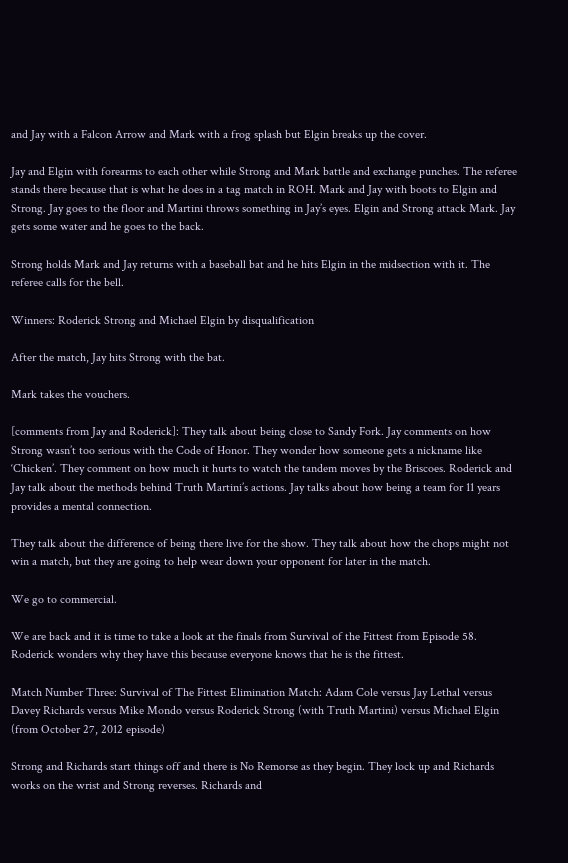and Jay with a Falcon Arrow and Mark with a frog splash but Elgin breaks up the cover.

Jay and Elgin with forearms to each other while Strong and Mark battle and exchange punches. The referee stands there because that is what he does in a tag match in ROH. Mark and Jay with boots to Elgin and Strong. Jay goes to the floor and Martini throws something in Jay’s eyes. Elgin and Strong attack Mark. Jay gets some water and he goes to the back.

Strong holds Mark and Jay returns with a baseball bat and he hits Elgin in the midsection with it. The referee calls for the bell.

Winners: Roderick Strong and Michael Elgin by disqualification

After the match, Jay hits Strong with the bat.

Mark takes the vouchers.

[comments from Jay and Roderick]: They talk about being close to Sandy Fork. Jay comments on how Strong wasn’t too serious with the Code of Honor. They wonder how someone gets a nickname like ‘Chicken’. They comment on how much it hurts to watch the tandem moves by the Briscoes. Roderick and Jay talk about the methods behind Truth Martini’s actions. Jay talks about how being a team for 11 years provides a mental connection.

They talk about the difference of being there live for the show. They talk about how the chops might not win a match, but they are going to help wear down your opponent for later in the match.

We go to commercial.

We are back and it is time to take a look at the finals from Survival of the Fittest from Episode 58. Roderick wonders why they have this because everyone knows that he is the fittest.

Match Number Three: Survival of The Fittest Elimination Match: Adam Cole versus Jay Lethal versus Davey Richards versus Mike Mondo versus Roderick Strong (with Truth Martini) versus Michael Elgin (from October 27, 2012 episode)

Strong and Richards start things off and there is No Remorse as they begin. They lock up and Richards works on the wrist and Strong reverses. Richards and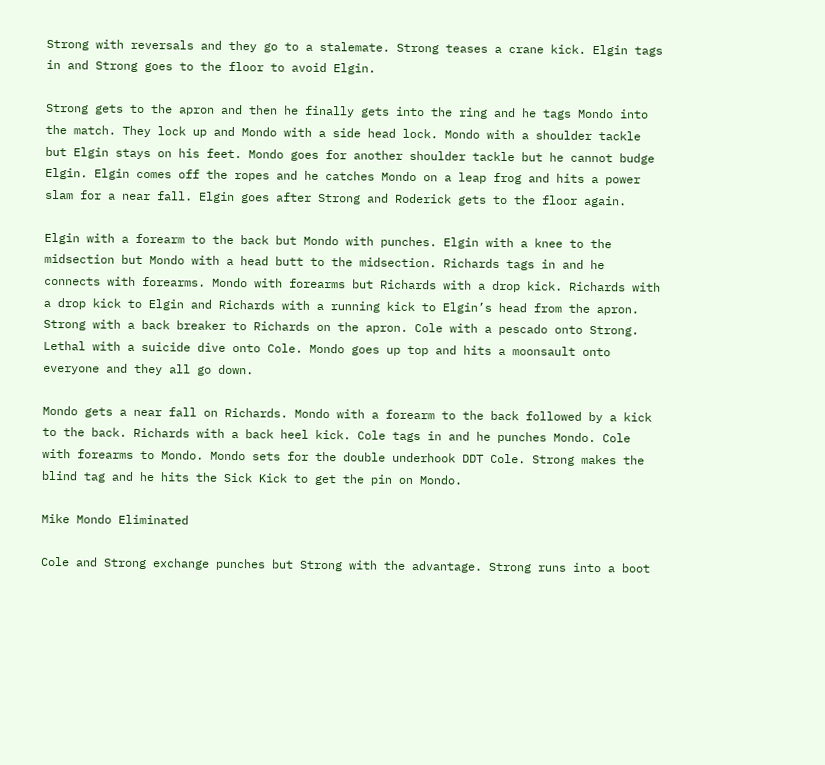Strong with reversals and they go to a stalemate. Strong teases a crane kick. Elgin tags in and Strong goes to the floor to avoid Elgin.

Strong gets to the apron and then he finally gets into the ring and he tags Mondo into the match. They lock up and Mondo with a side head lock. Mondo with a shoulder tackle but Elgin stays on his feet. Mondo goes for another shoulder tackle but he cannot budge Elgin. Elgin comes off the ropes and he catches Mondo on a leap frog and hits a power slam for a near fall. Elgin goes after Strong and Roderick gets to the floor again.

Elgin with a forearm to the back but Mondo with punches. Elgin with a knee to the midsection but Mondo with a head butt to the midsection. Richards tags in and he connects with forearms. Mondo with forearms but Richards with a drop kick. Richards with a drop kick to Elgin and Richards with a running kick to Elgin’s head from the apron. Strong with a back breaker to Richards on the apron. Cole with a pescado onto Strong. Lethal with a suicide dive onto Cole. Mondo goes up top and hits a moonsault onto everyone and they all go down.

Mondo gets a near fall on Richards. Mondo with a forearm to the back followed by a kick to the back. Richards with a back heel kick. Cole tags in and he punches Mondo. Cole with forearms to Mondo. Mondo sets for the double underhook DDT Cole. Strong makes the blind tag and he hits the Sick Kick to get the pin on Mondo.

Mike Mondo Eliminated

Cole and Strong exchange punches but Strong with the advantage. Strong runs into a boot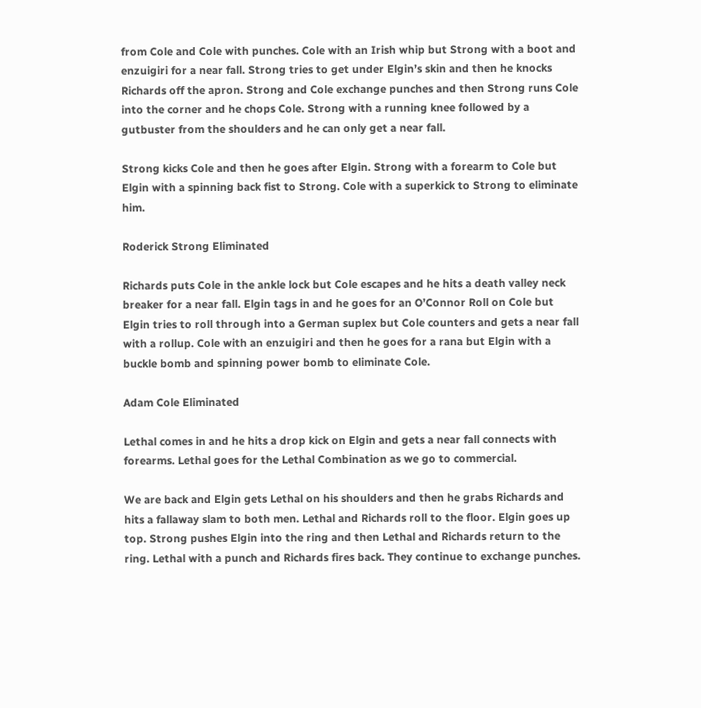from Cole and Cole with punches. Cole with an Irish whip but Strong with a boot and enzuigiri for a near fall. Strong tries to get under Elgin’s skin and then he knocks Richards off the apron. Strong and Cole exchange punches and then Strong runs Cole into the corner and he chops Cole. Strong with a running knee followed by a gutbuster from the shoulders and he can only get a near fall.

Strong kicks Cole and then he goes after Elgin. Strong with a forearm to Cole but Elgin with a spinning back fist to Strong. Cole with a superkick to Strong to eliminate him.

Roderick Strong Eliminated

Richards puts Cole in the ankle lock but Cole escapes and he hits a death valley neck breaker for a near fall. Elgin tags in and he goes for an O’Connor Roll on Cole but Elgin tries to roll through into a German suplex but Cole counters and gets a near fall with a rollup. Cole with an enzuigiri and then he goes for a rana but Elgin with a buckle bomb and spinning power bomb to eliminate Cole.

Adam Cole Eliminated

Lethal comes in and he hits a drop kick on Elgin and gets a near fall connects with forearms. Lethal goes for the Lethal Combination as we go to commercial.

We are back and Elgin gets Lethal on his shoulders and then he grabs Richards and hits a fallaway slam to both men. Lethal and Richards roll to the floor. Elgin goes up top. Strong pushes Elgin into the ring and then Lethal and Richards return to the ring. Lethal with a punch and Richards fires back. They continue to exchange punches.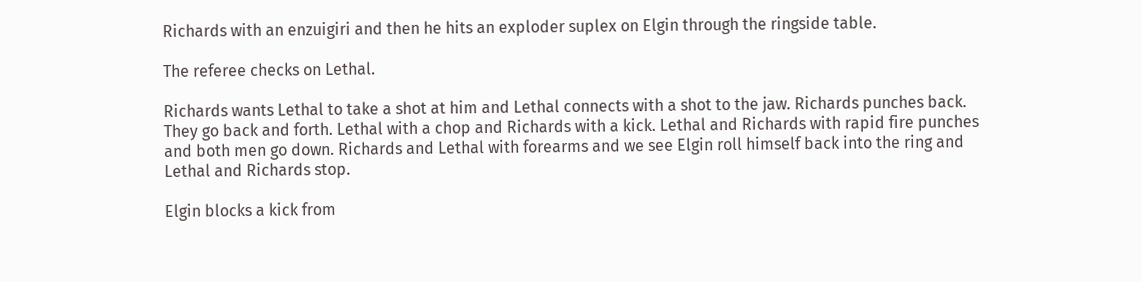Richards with an enzuigiri and then he hits an exploder suplex on Elgin through the ringside table.

The referee checks on Lethal.

Richards wants Lethal to take a shot at him and Lethal connects with a shot to the jaw. Richards punches back. They go back and forth. Lethal with a chop and Richards with a kick. Lethal and Richards with rapid fire punches and both men go down. Richards and Lethal with forearms and we see Elgin roll himself back into the ring and Lethal and Richards stop.

Elgin blocks a kick from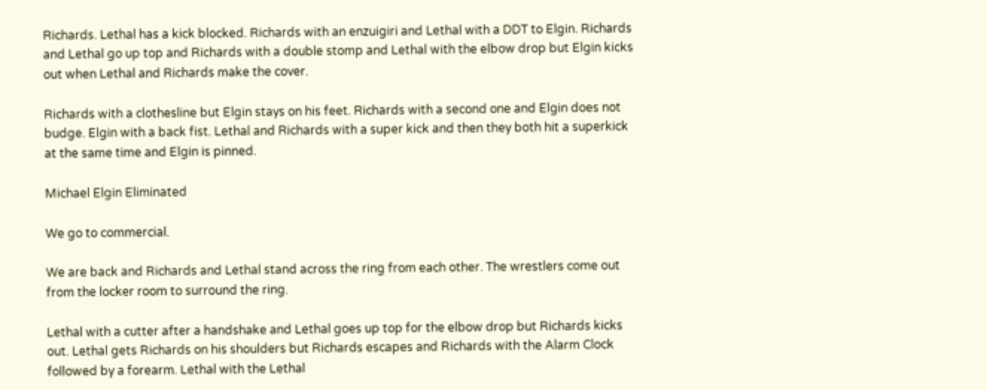Richards. Lethal has a kick blocked. Richards with an enzuigiri and Lethal with a DDT to Elgin. Richards and Lethal go up top and Richards with a double stomp and Lethal with the elbow drop but Elgin kicks out when Lethal and Richards make the cover.

Richards with a clothesline but Elgin stays on his feet. Richards with a second one and Elgin does not budge. Elgin with a back fist. Lethal and Richards with a super kick and then they both hit a superkick at the same time and Elgin is pinned.

Michael Elgin Eliminated

We go to commercial.

We are back and Richards and Lethal stand across the ring from each other. The wrestlers come out from the locker room to surround the ring.

Lethal with a cutter after a handshake and Lethal goes up top for the elbow drop but Richards kicks out. Lethal gets Richards on his shoulders but Richards escapes and Richards with the Alarm Clock followed by a forearm. Lethal with the Lethal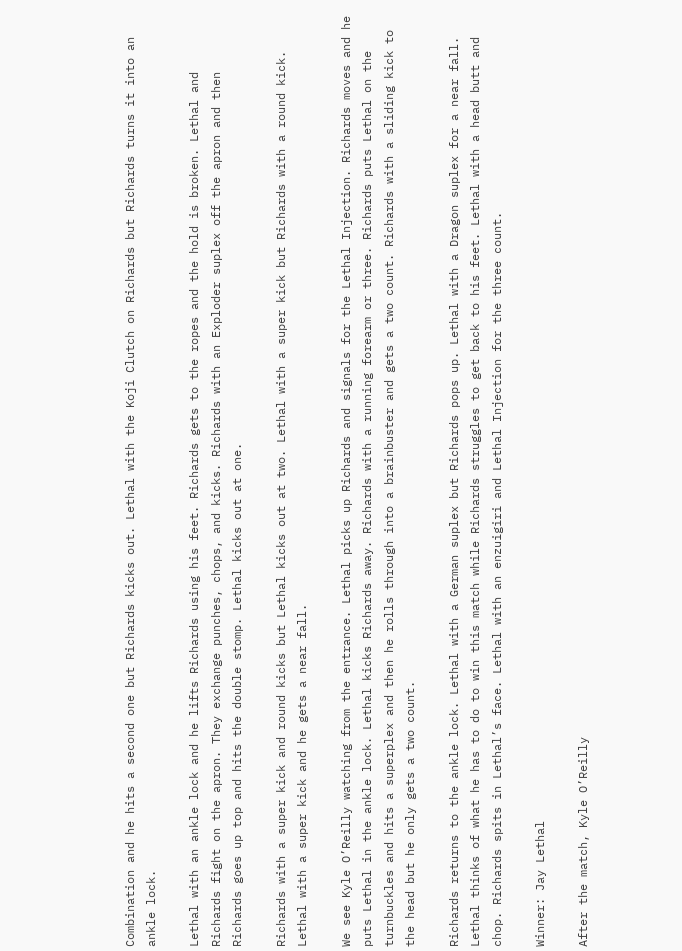Combination and he hits a second one but Richards kicks out. Lethal with the Koji Clutch on Richards but Richards turns it into an ankle lock.

Lethal with an ankle lock and he lifts Richards using his feet. Richards gets to the ropes and the hold is broken. Lethal and Richards fight on the apron. They exchange punches, chops, and kicks. Richards with an Exploder suplex off the apron and then Richards goes up top and hits the double stomp. Lethal kicks out at one.

Richards with a super kick and round kicks but Lethal kicks out at two. Lethal with a super kick but Richards with a round kick. Lethal with a super kick and he gets a near fall.

We see Kyle O’Reilly watching from the entrance. Lethal picks up Richards and signals for the Lethal Injection. Richards moves and he puts Lethal in the ankle lock. Lethal kicks Richards away. Richards with a running forearm or three. Richards puts Lethal on the turnbuckles and hits a superplex and then he rolls through into a brainbuster and gets a two count. Richards with a sliding kick to the head but he only gets a two count.

Richards returns to the ankle lock. Lethal with a German suplex but Richards pops up. Lethal with a Dragon suplex for a near fall. Lethal thinks of what he has to do to win this match while Richards struggles to get back to his feet. Lethal with a head butt and chop. Richards spits in Lethal’s face. Lethal with an enzuigiri and Lethal Injection for the three count.

Winner: Jay Lethal

After the match, Kyle O’Reilly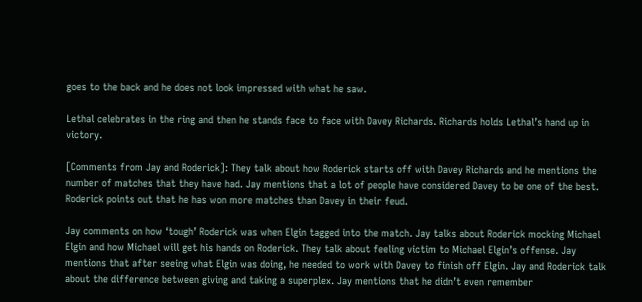goes to the back and he does not look impressed with what he saw.

Lethal celebrates in the ring and then he stands face to face with Davey Richards. Richards holds Lethal’s hand up in victory.

[Comments from Jay and Roderick]: They talk about how Roderick starts off with Davey Richards and he mentions the number of matches that they have had. Jay mentions that a lot of people have considered Davey to be one of the best. Roderick points out that he has won more matches than Davey in their feud.

Jay comments on how ‘tough’ Roderick was when Elgin tagged into the match. Jay talks about Roderick mocking Michael Elgin and how Michael will get his hands on Roderick. They talk about feeling victim to Michael Elgin’s offense. Jay mentions that after seeing what Elgin was doing, he needed to work with Davey to finish off Elgin. Jay and Roderick talk about the difference between giving and taking a superplex. Jay mentions that he didn’t even remember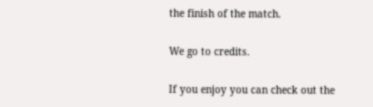the finish of the match.

We go to credits.

If you enjoy you can check out the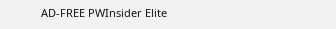AD-FREE PWInsider Elite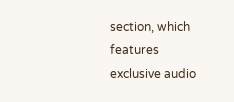section, which features exclusive audio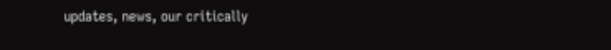updates, news, our critically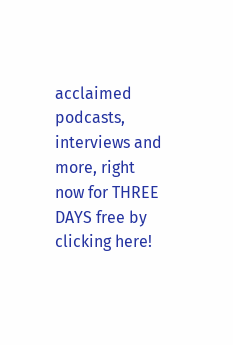acclaimed podcasts, interviews and more, right now for THREE DAYS free by clicking here!